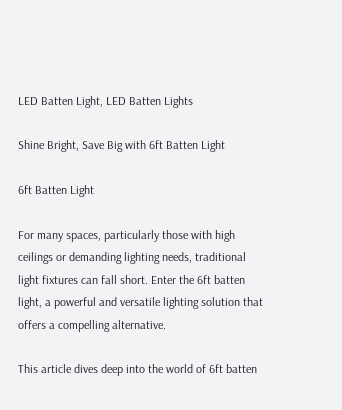LED Batten Light, LED Batten Lights

Shine Bright, Save Big with 6ft Batten Light

6ft Batten Light

For many spaces, particularly those with high ceilings or demanding lighting needs, traditional light fixtures can fall short. Enter the 6ft batten light, a powerful and versatile lighting solution that offers a compelling alternative.

This article dives deep into the world of 6ft batten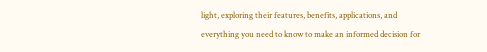light, exploring their features, benefits, applications, and everything you need to know to make an informed decision for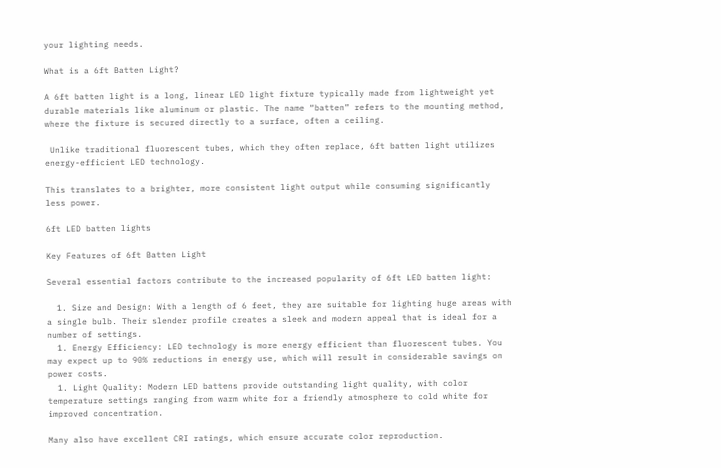your lighting needs.

What is a 6ft Batten Light?

A 6ft batten light is a long, linear LED light fixture typically made from lightweight yet durable materials like aluminum or plastic. The name “batten” refers to the mounting method, where the fixture is secured directly to a surface, often a ceiling.

 Unlike traditional fluorescent tubes, which they often replace, 6ft batten light utilizes energy-efficient LED technology.

This translates to a brighter, more consistent light output while consuming significantly less power.

6ft LED batten lights

Key Features of 6ft Batten Light

Several essential factors contribute to the increased popularity of 6ft LED batten light:

  1. Size and Design: With a length of 6 feet, they are suitable for lighting huge areas with a single bulb. Their slender profile creates a sleek and modern appeal that is ideal for a number of settings.
  1. Energy Efficiency: LED technology is more energy efficient than fluorescent tubes. You may expect up to 90% reductions in energy use, which will result in considerable savings on power costs.
  1. Light Quality: Modern LED battens provide outstanding light quality, with color temperature settings ranging from warm white for a friendly atmosphere to cold white for improved concentration.

Many also have excellent CRI ratings, which ensure accurate color reproduction.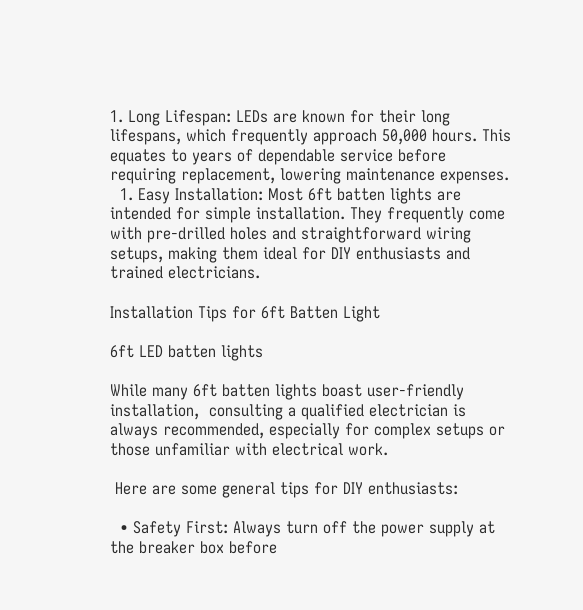1. Long Lifespan: LEDs are known for their long lifespans, which frequently approach 50,000 hours. This equates to years of dependable service before requiring replacement, lowering maintenance expenses.
  1. Easy Installation: Most 6ft batten lights are intended for simple installation. They frequently come with pre-drilled holes and straightforward wiring setups, making them ideal for DIY enthusiasts and trained electricians.

Installation Tips for 6ft Batten Light

6ft LED batten lights

While many 6ft batten lights boast user-friendly installation,  consulting a qualified electrician is always recommended, especially for complex setups or those unfamiliar with electrical work.

 Here are some general tips for DIY enthusiasts:

  • Safety First: Always turn off the power supply at the breaker box before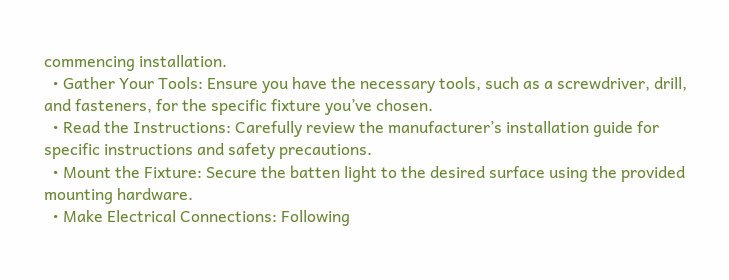commencing installation.
  • Gather Your Tools: Ensure you have the necessary tools, such as a screwdriver, drill, and fasteners, for the specific fixture you’ve chosen.
  • Read the Instructions: Carefully review the manufacturer’s installation guide for specific instructions and safety precautions.
  • Mount the Fixture: Secure the batten light to the desired surface using the provided mounting hardware.
  • Make Electrical Connections: Following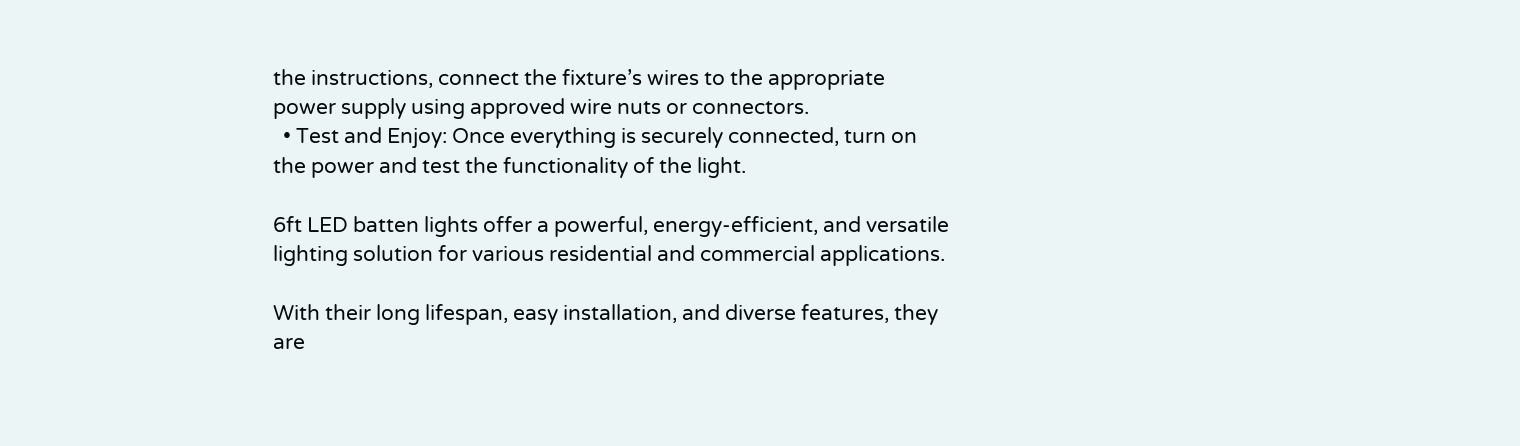the instructions, connect the fixture’s wires to the appropriate power supply using approved wire nuts or connectors.
  • Test and Enjoy: Once everything is securely connected, turn on the power and test the functionality of the light.

6ft LED batten lights offer a powerful, energy-efficient, and versatile lighting solution for various residential and commercial applications.

With their long lifespan, easy installation, and diverse features, they are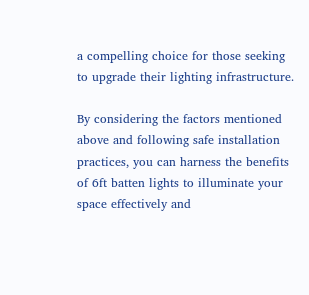a compelling choice for those seeking to upgrade their lighting infrastructure.

By considering the factors mentioned above and following safe installation practices, you can harness the benefits of 6ft batten lights to illuminate your space effectively and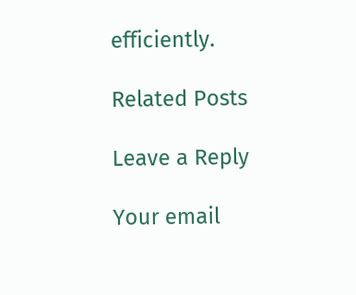efficiently.

Related Posts

Leave a Reply

Your email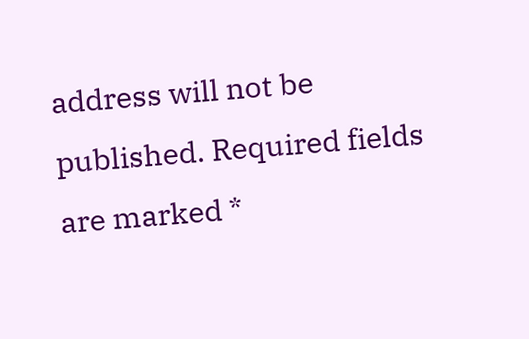address will not be published. Required fields are marked *